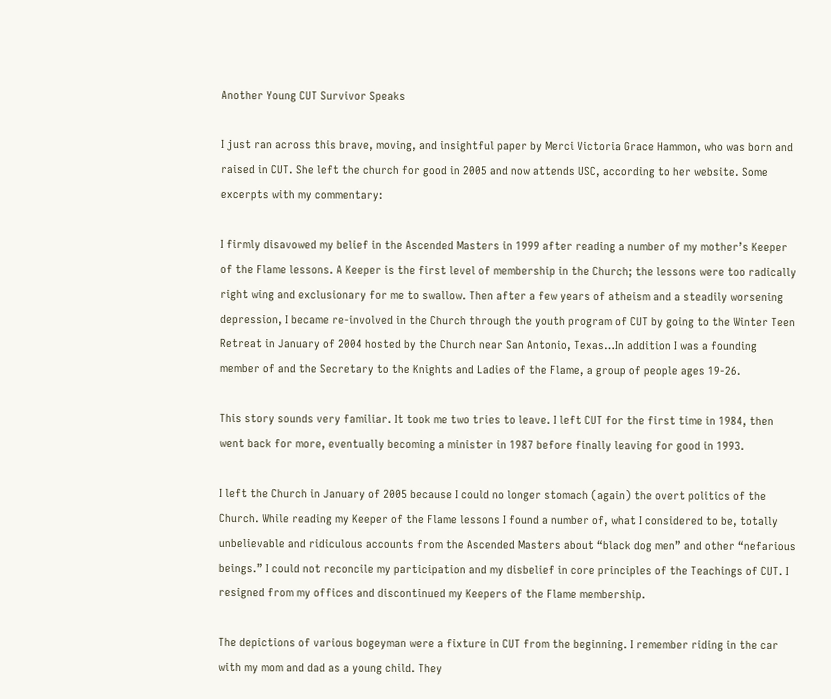Another Young CUT Survivor Speaks

I just ran across this brave, moving, and insightful paper by Merci Victoria Grace Hammon, who was born and raised in CUT. She left the church for good in 2005 and now attends USC, according to her website. Some excerpts with my commentary:

I firmly disavowed my belief in the Ascended Masters in 1999 after reading a number of my mother’s Keeper of the Flame lessons. A Keeper is the first level of membership in the Church; the lessons were too radically right wing and exclusionary for me to swallow. Then after a few years of atheism and a steadily worsening depression, I became re-involved in the Church through the youth program of CUT by going to the Winter Teen Retreat in January of 2004 hosted by the Church near San Antonio, Texas…In addition I was a founding member of and the Secretary to the Knights and Ladies of the Flame, a group of people ages 19-26.

This story sounds very familiar. It took me two tries to leave. I left CUT for the first time in 1984, then went back for more, eventually becoming a minister in 1987 before finally leaving for good in 1993.

I left the Church in January of 2005 because I could no longer stomach (again) the overt politics of the Church. While reading my Keeper of the Flame lessons I found a number of, what I considered to be, totally unbelievable and ridiculous accounts from the Ascended Masters about “black dog men” and other “nefarious beings.” I could not reconcile my participation and my disbelief in core principles of the Teachings of CUT. I resigned from my offices and discontinued my Keepers of the Flame membership.

The depictions of various bogeyman were a fixture in CUT from the beginning. I remember riding in the car with my mom and dad as a young child. They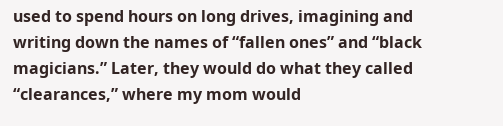used to spend hours on long drives, imagining and writing down the names of “fallen ones” and “black magicians.” Later, they would do what they called “clearances,” where my mom would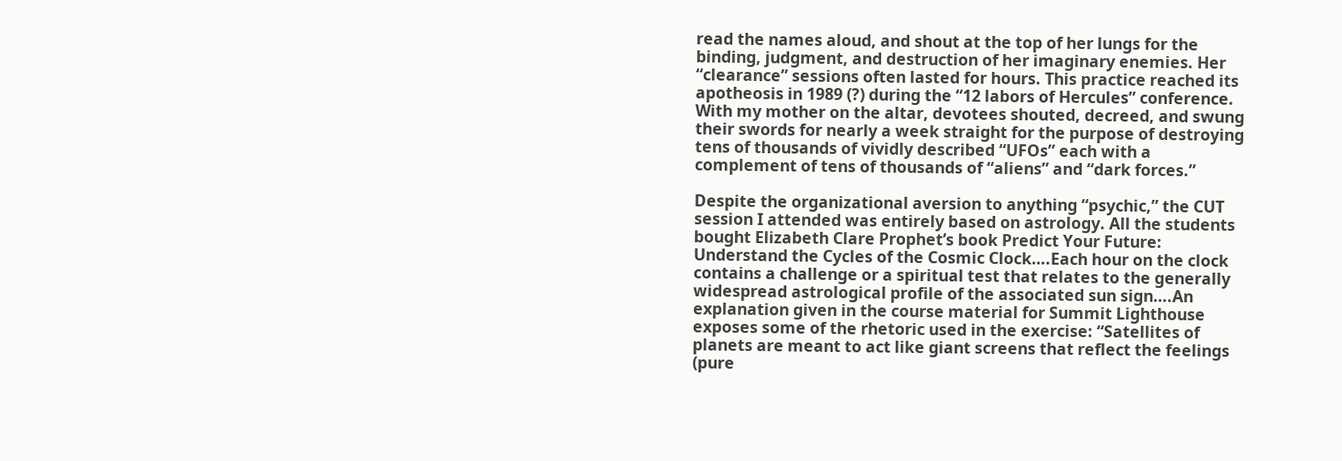read the names aloud, and shout at the top of her lungs for the binding, judgment, and destruction of her imaginary enemies. Her “clearance” sessions often lasted for hours. This practice reached its apotheosis in 1989 (?) during the “12 labors of Hercules” conference. With my mother on the altar, devotees shouted, decreed, and swung their swords for nearly a week straight for the purpose of destroying tens of thousands of vividly described “UFOs” each with a complement of tens of thousands of “aliens” and “dark forces.”

Despite the organizational aversion to anything “psychic,” the CUT session I attended was entirely based on astrology. All the students bought Elizabeth Clare Prophet’s book Predict Your Future: Understand the Cycles of the Cosmic Clock….Each hour on the clock contains a challenge or a spiritual test that relates to the generally widespread astrological profile of the associated sun sign….An explanation given in the course material for Summit Lighthouse exposes some of the rhetoric used in the exercise: “Satellites of planets are meant to act like giant screens that reflect the feelings (pure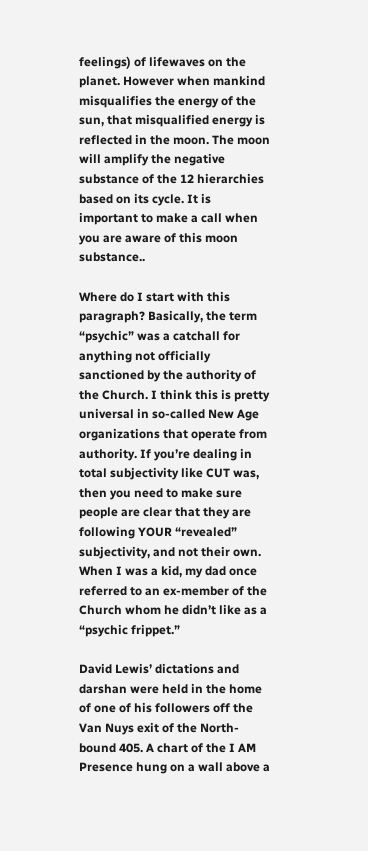feelings) of lifewaves on the planet. However when mankind misqualifies the energy of the sun, that misqualified energy is reflected in the moon. The moon will amplify the negative substance of the 12 hierarchies based on its cycle. It is important to make a call when you are aware of this moon substance..

Where do I start with this paragraph? Basically, the term “psychic” was a catchall for anything not officially sanctioned by the authority of the Church. I think this is pretty universal in so-called New Age organizations that operate from authority. If you’re dealing in total subjectivity like CUT was, then you need to make sure people are clear that they are following YOUR “revealed” subjectivity, and not their own. When I was a kid, my dad once referred to an ex-member of the Church whom he didn’t like as a “psychic frippet.”

David Lewis’ dictations and darshan were held in the home of one of his followers off the Van Nuys exit of the North-bound 405. A chart of the I AM Presence hung on a wall above a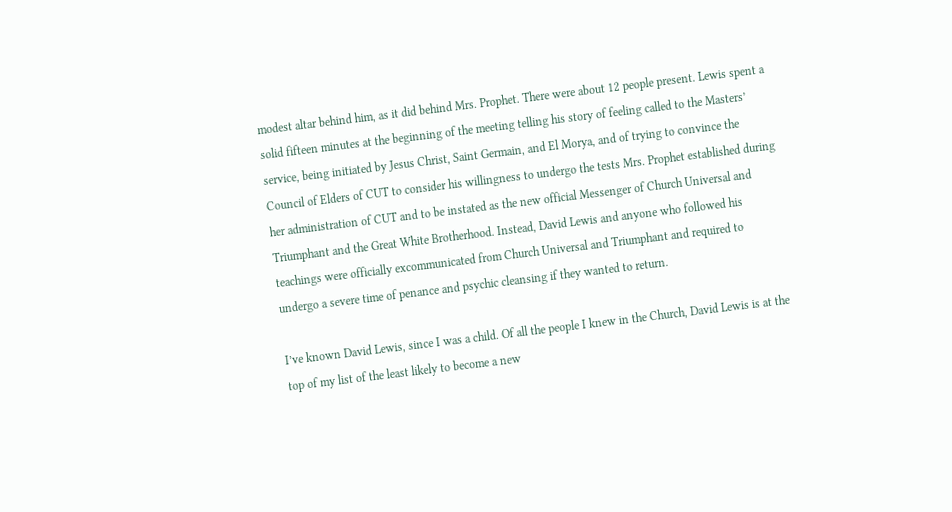modest altar behind him, as it did behind Mrs. Prophet. There were about 12 people present. Lewis spent a solid fifteen minutes at the beginning of the meeting telling his story of feeling called to the Masters’ service, being initiated by Jesus Christ, Saint Germain, and El Morya, and of trying to convince the Council of Elders of CUT to consider his willingness to undergo the tests Mrs. Prophet established during her administration of CUT and to be instated as the new official Messenger of Church Universal and Triumphant and the Great White Brotherhood. Instead, David Lewis and anyone who followed his teachings were officially excommunicated from Church Universal and Triumphant and required to undergo a severe time of penance and psychic cleansing if they wanted to return.

I’ve known David Lewis, since I was a child. Of all the people I knew in the Church, David Lewis is at the top of my list of the least likely to become a new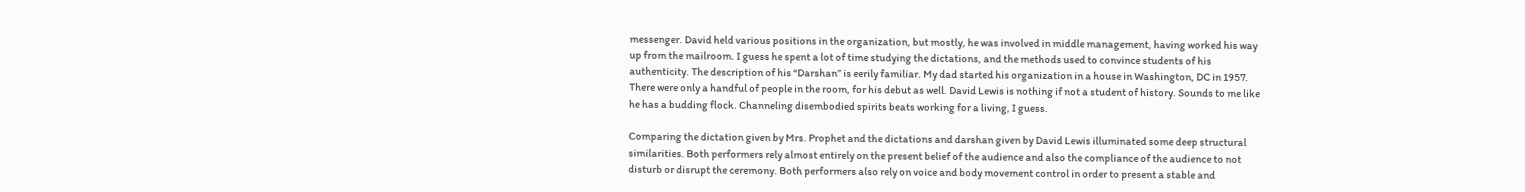messenger. David held various positions in the organization, but mostly, he was involved in middle management, having worked his way up from the mailroom. I guess he spent a lot of time studying the dictations, and the methods used to convince students of his authenticity. The description of his “Darshan” is eerily familiar. My dad started his organization in a house in Washington, DC in 1957. There were only a handful of people in the room, for his debut as well. David Lewis is nothing if not a student of history. Sounds to me like he has a budding flock. Channeling disembodied spirits beats working for a living, I guess.

Comparing the dictation given by Mrs. Prophet and the dictations and darshan given by David Lewis illuminated some deep structural similarities. Both performers rely almost entirely on the present belief of the audience and also the compliance of the audience to not disturb or disrupt the ceremony. Both performers also rely on voice and body movement control in order to present a stable and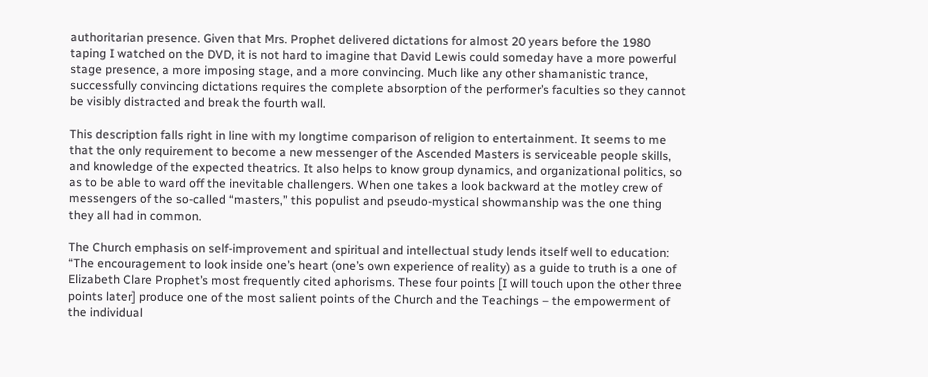authoritarian presence. Given that Mrs. Prophet delivered dictations for almost 20 years before the 1980 taping I watched on the DVD, it is not hard to imagine that David Lewis could someday have a more powerful stage presence, a more imposing stage, and a more convincing. Much like any other shamanistic trance, successfully convincing dictations requires the complete absorption of the performer’s faculties so they cannot be visibly distracted and break the fourth wall.

This description falls right in line with my longtime comparison of religion to entertainment. It seems to me that the only requirement to become a new messenger of the Ascended Masters is serviceable people skills, and knowledge of the expected theatrics. It also helps to know group dynamics, and organizational politics, so as to be able to ward off the inevitable challengers. When one takes a look backward at the motley crew of messengers of the so-called “masters,” this populist and pseudo-mystical showmanship was the one thing they all had in common.

The Church emphasis on self-improvement and spiritual and intellectual study lends itself well to education: “The encouragement to look inside one’s heart (one’s own experience of reality) as a guide to truth is a one of Elizabeth Clare Prophet’s most frequently cited aphorisms. These four points [I will touch upon the other three points later] produce one of the most salient points of the Church and the Teachings – the empowerment of the individual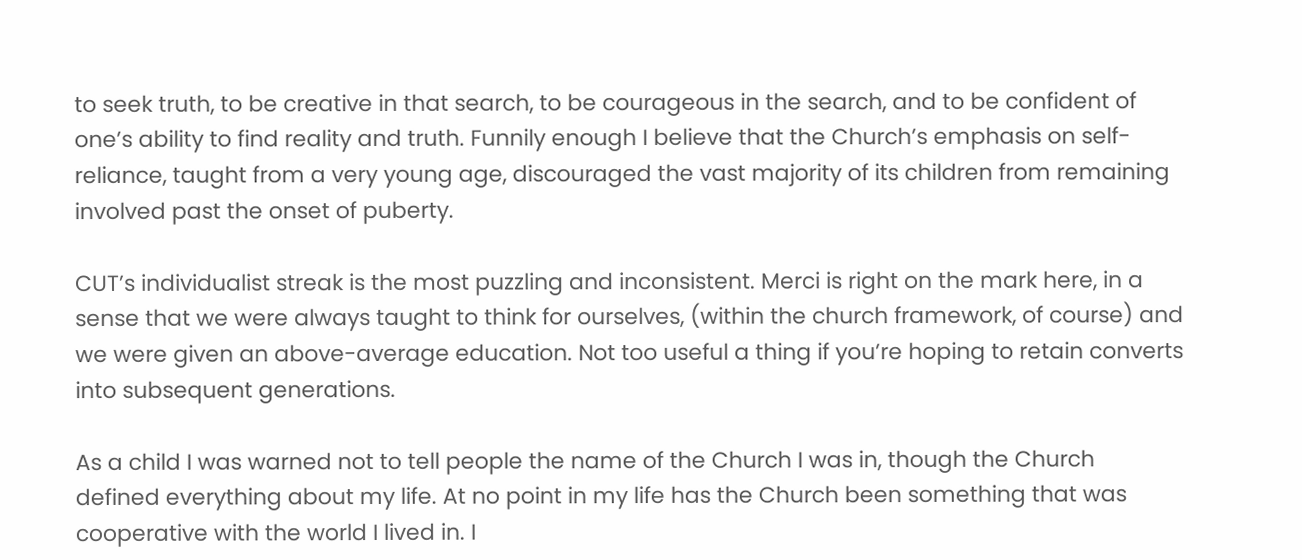to seek truth, to be creative in that search, to be courageous in the search, and to be confident of one’s ability to find reality and truth. Funnily enough I believe that the Church’s emphasis on self-reliance, taught from a very young age, discouraged the vast majority of its children from remaining involved past the onset of puberty.

CUT’s individualist streak is the most puzzling and inconsistent. Merci is right on the mark here, in a sense that we were always taught to think for ourselves, (within the church framework, of course) and we were given an above-average education. Not too useful a thing if you’re hoping to retain converts into subsequent generations.

As a child I was warned not to tell people the name of the Church I was in, though the Church defined everything about my life. At no point in my life has the Church been something that was cooperative with the world I lived in. I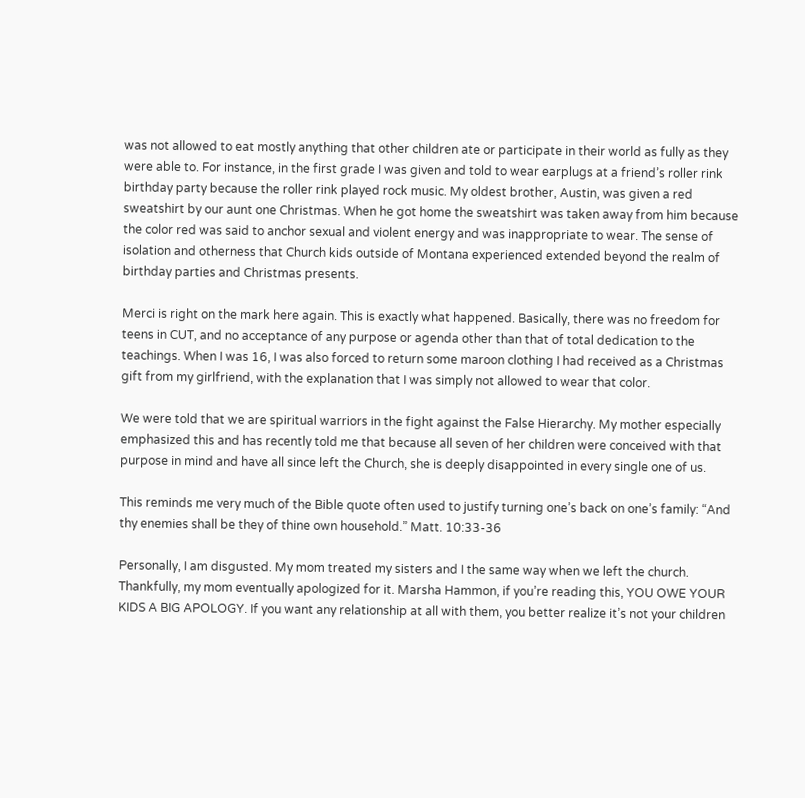was not allowed to eat mostly anything that other children ate or participate in their world as fully as they were able to. For instance, in the first grade I was given and told to wear earplugs at a friend’s roller rink birthday party because the roller rink played rock music. My oldest brother, Austin, was given a red sweatshirt by our aunt one Christmas. When he got home the sweatshirt was taken away from him because the color red was said to anchor sexual and violent energy and was inappropriate to wear. The sense of isolation and otherness that Church kids outside of Montana experienced extended beyond the realm of birthday parties and Christmas presents.

Merci is right on the mark here again. This is exactly what happened. Basically, there was no freedom for teens in CUT, and no acceptance of any purpose or agenda other than that of total dedication to the teachings. When I was 16, I was also forced to return some maroon clothing I had received as a Christmas gift from my girlfriend, with the explanation that I was simply not allowed to wear that color.

We were told that we are spiritual warriors in the fight against the False Hierarchy. My mother especially emphasized this and has recently told me that because all seven of her children were conceived with that purpose in mind and have all since left the Church, she is deeply disappointed in every single one of us.

This reminds me very much of the Bible quote often used to justify turning one’s back on one’s family: “And thy enemies shall be they of thine own household.” Matt. 10:33-36

Personally, I am disgusted. My mom treated my sisters and I the same way when we left the church. Thankfully, my mom eventually apologized for it. Marsha Hammon, if you’re reading this, YOU OWE YOUR KIDS A BIG APOLOGY. If you want any relationship at all with them, you better realize it’s not your children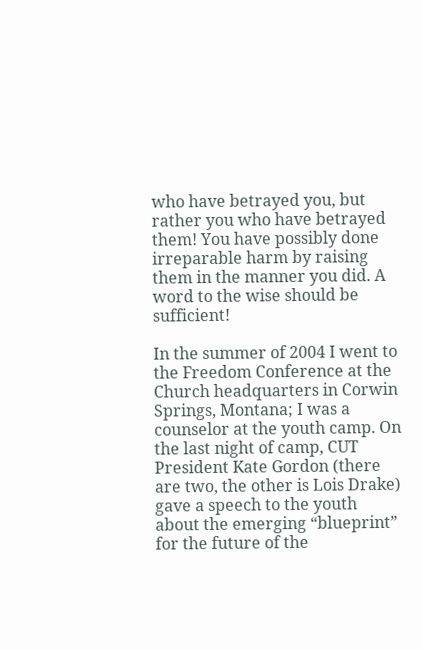who have betrayed you, but rather you who have betrayed them! You have possibly done irreparable harm by raising them in the manner you did. A word to the wise should be sufficient!

In the summer of 2004 I went to the Freedom Conference at the Church headquarters in Corwin Springs, Montana; I was a counselor at the youth camp. On the last night of camp, CUT President Kate Gordon (there are two, the other is Lois Drake) gave a speech to the youth about the emerging “blueprint” for the future of the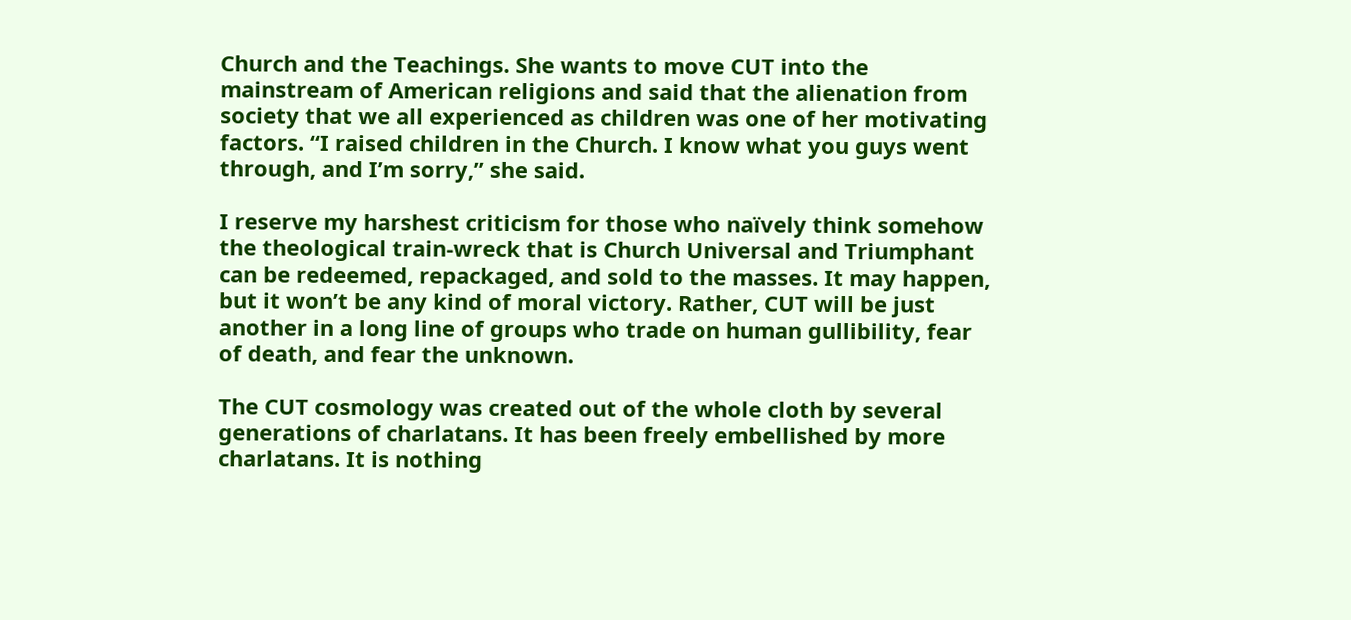Church and the Teachings. She wants to move CUT into the mainstream of American religions and said that the alienation from society that we all experienced as children was one of her motivating factors. “I raised children in the Church. I know what you guys went through, and I’m sorry,” she said.

I reserve my harshest criticism for those who naïvely think somehow the theological train-wreck that is Church Universal and Triumphant can be redeemed, repackaged, and sold to the masses. It may happen, but it won’t be any kind of moral victory. Rather, CUT will be just another in a long line of groups who trade on human gullibility, fear of death, and fear the unknown.

The CUT cosmology was created out of the whole cloth by several generations of charlatans. It has been freely embellished by more charlatans. It is nothing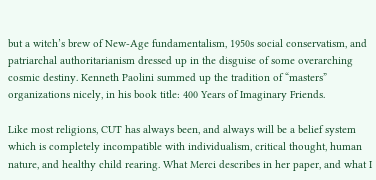but a witch’s brew of New-Age fundamentalism, 1950s social conservatism, and patriarchal authoritarianism dressed up in the disguise of some overarching cosmic destiny. Kenneth Paolini summed up the tradition of “masters” organizations nicely, in his book title: 400 Years of Imaginary Friends.

Like most religions, CUT has always been, and always will be a belief system which is completely incompatible with individualism, critical thought, human nature, and healthy child rearing. What Merci describes in her paper, and what I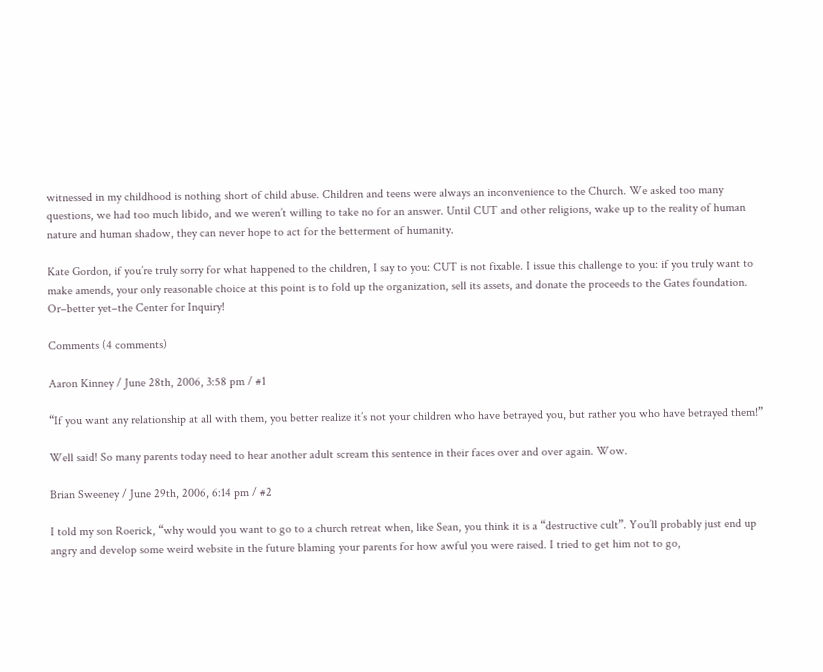witnessed in my childhood is nothing short of child abuse. Children and teens were always an inconvenience to the Church. We asked too many questions, we had too much libido, and we weren’t willing to take no for an answer. Until CUT and other religions, wake up to the reality of human nature and human shadow, they can never hope to act for the betterment of humanity.

Kate Gordon, if you’re truly sorry for what happened to the children, I say to you: CUT is not fixable. I issue this challenge to you: if you truly want to make amends, your only reasonable choice at this point is to fold up the organization, sell its assets, and donate the proceeds to the Gates foundation. Or–better yet–the Center for Inquiry!

Comments (4 comments)

Aaron Kinney / June 28th, 2006, 3:58 pm / #1

“If you want any relationship at all with them, you better realize it’s not your children who have betrayed you, but rather you who have betrayed them!”

Well said! So many parents today need to hear another adult scream this sentence in their faces over and over again. Wow.

Brian Sweeney / June 29th, 2006, 6:14 pm / #2

I told my son Roerick, “why would you want to go to a church retreat when, like Sean, you think it is a “destructive cult”. You’ll probably just end up angry and develop some weird website in the future blaming your parents for how awful you were raised. I tried to get him not to go,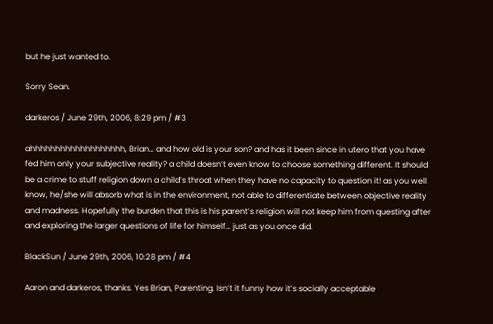but he just wanted to.

Sorry Sean.

darkeros / June 29th, 2006, 8:29 pm / #3

ahhhhhhhhhhhhhhhhhhh, Brian… and how old is your son? and has it been since in utero that you have fed him only your subjective reality? a child doesn’t even know to choose something different. It should be a crime to stuff religion down a child’s throat when they have no capacity to question it! as you well know, he/she will absorb what is in the environment, not able to differentiate between objective reality and madness. Hopefully the burden that this is his parent’s religion will not keep him from questing after and exploring the larger questions of life for himself… just as you once did.

BlackSun / June 29th, 2006, 10:28 pm / #4

Aaron and darkeros, thanks. Yes Brian, Parenting. Isn’t it funny how it’s socially acceptable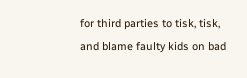for third parties to tisk, tisk, and blame faulty kids on bad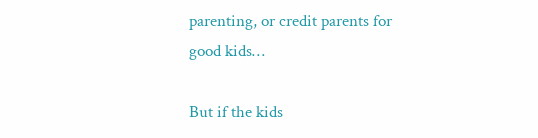parenting, or credit parents for good kids…

But if the kids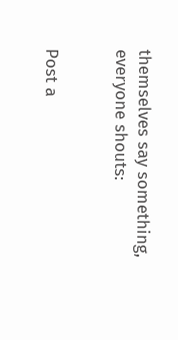themselves say something, everyone shouts:


Post a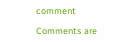comment

Comments are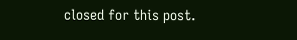closed for this post.